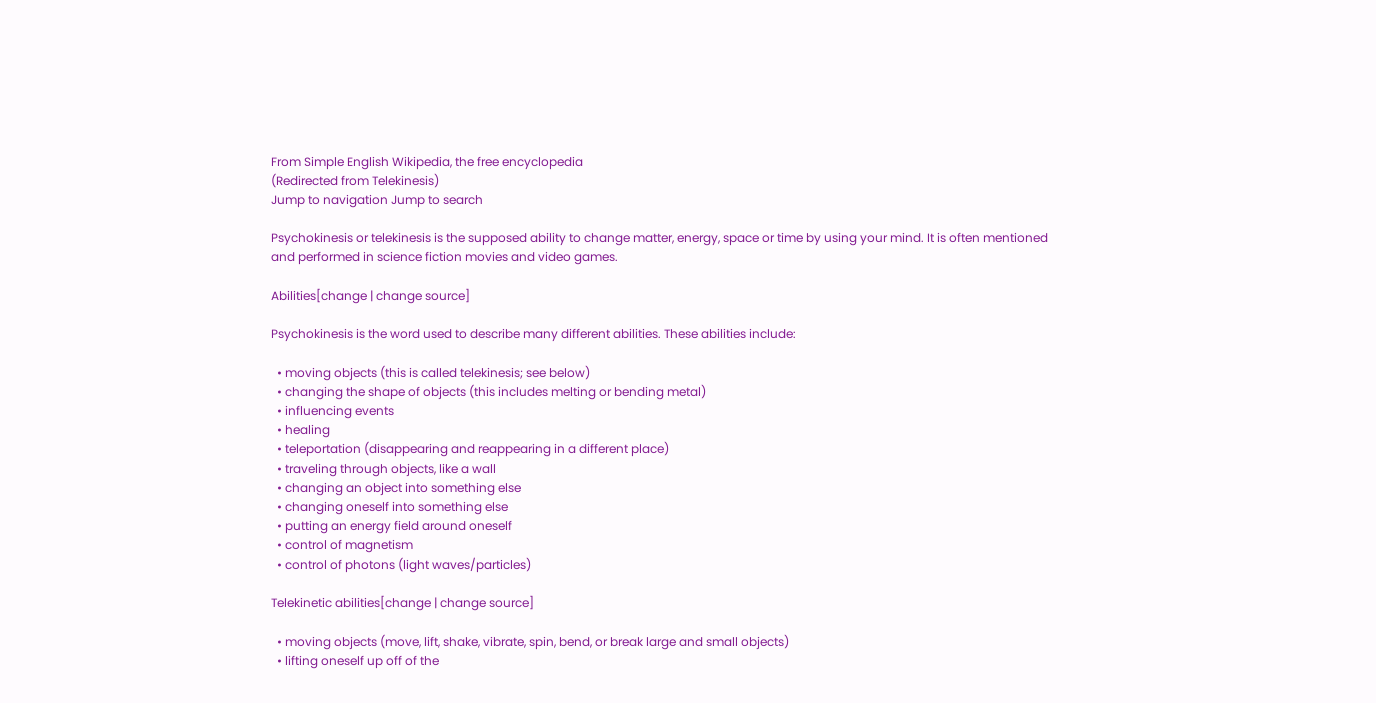From Simple English Wikipedia, the free encyclopedia
(Redirected from Telekinesis)
Jump to navigation Jump to search

Psychokinesis or telekinesis is the supposed ability to change matter, energy, space or time by using your mind. It is often mentioned and performed in science fiction movies and video games.

Abilities[change | change source]

Psychokinesis is the word used to describe many different abilities. These abilities include:

  • moving objects (this is called telekinesis; see below)
  • changing the shape of objects (this includes melting or bending metal)
  • influencing events
  • healing
  • teleportation (disappearing and reappearing in a different place)
  • traveling through objects, like a wall
  • changing an object into something else
  • changing oneself into something else
  • putting an energy field around oneself
  • control of magnetism
  • control of photons (light waves/particles)

Telekinetic abilities[change | change source]

  • moving objects (move, lift, shake, vibrate, spin, bend, or break large and small objects)
  • lifting oneself up off of the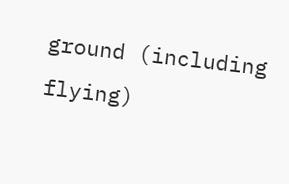ground (including flying)